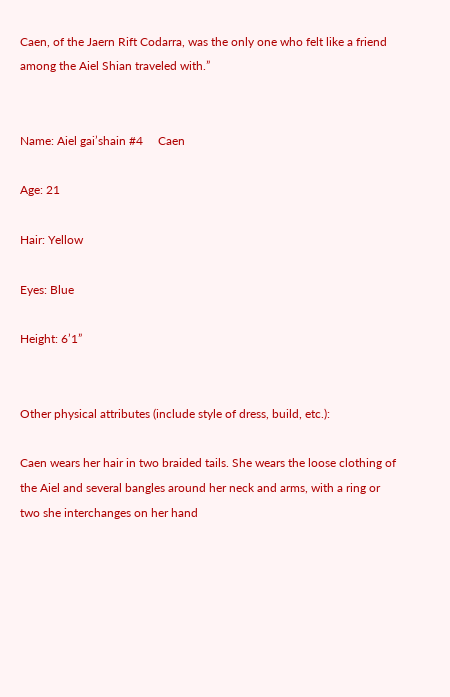Caen, of the Jaern Rift Codarra, was the only one who felt like a friend among the Aiel Shian traveled with.”


Name: Aiel gai’shain #4     Caen

Age: 21

Hair: Yellow

Eyes: Blue

Height: 6’1”


Other physical attributes (include style of dress, build, etc.):

Caen wears her hair in two braided tails. She wears the loose clothing of the Aiel and several bangles around her neck and arms, with a ring or two she interchanges on her hand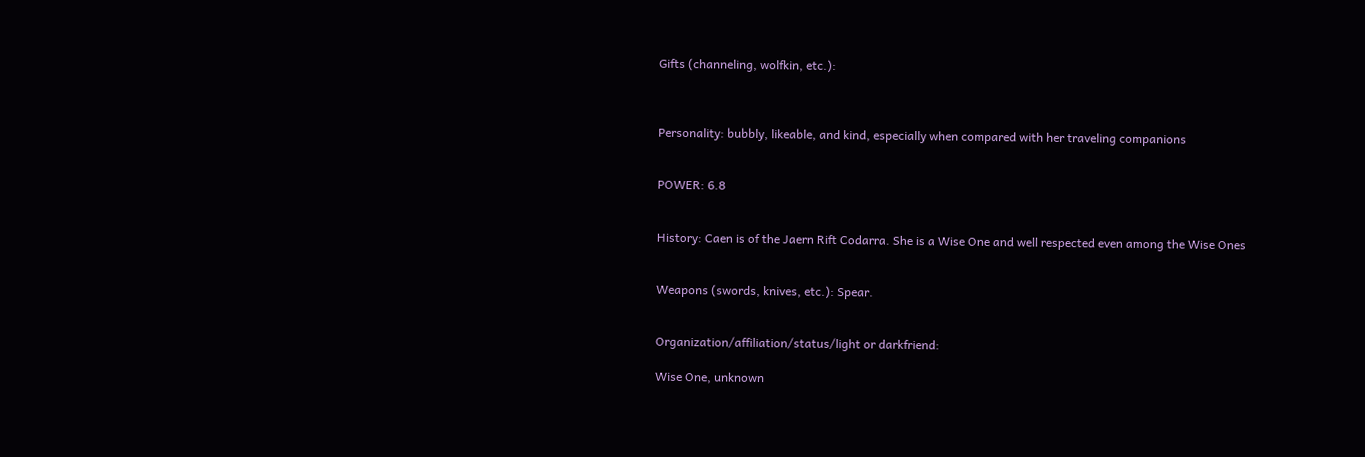Gifts (channeling, wolfkin, etc.):



Personality: bubbly, likeable, and kind, especially when compared with her traveling companions


POWER: 6.8


History: Caen is of the Jaern Rift Codarra. She is a Wise One and well respected even among the Wise Ones


Weapons (swords, knives, etc.): Spear.


Organization/affiliation/status/light or darkfriend:

Wise One, unknown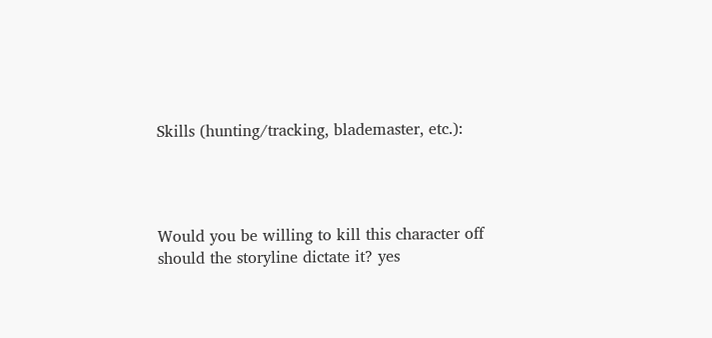Skills (hunting/tracking, blademaster, etc.):




Would you be willing to kill this character off should the storyline dictate it? yes